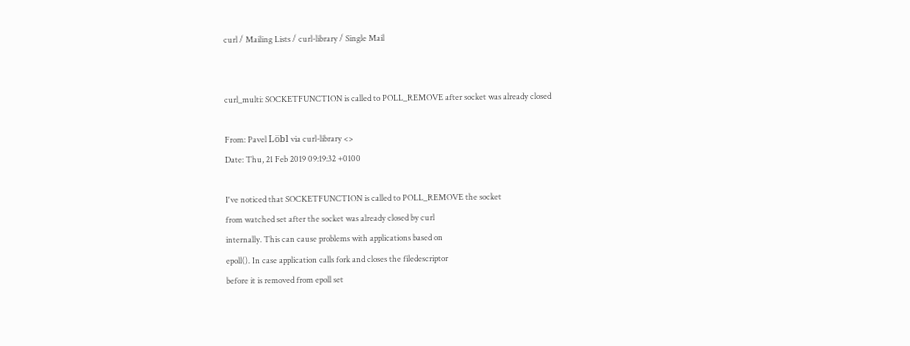curl / Mailing Lists / curl-library / Single Mail


curl_multi: SOCKETFUNCTION is called to POLL_REMOVE after socket was already closed

From: Pavel Löbl via curl-library <>
Date: Thu, 21 Feb 2019 09:19:32 +0100

I've noticed that SOCKETFUNCTION is called to POLL_REMOVE the socket
from watched set after the socket was already closed by curl
internally. This can cause problems with applications based on
epoll(). In case application calls fork and closes the filedescriptor
before it is removed from epoll set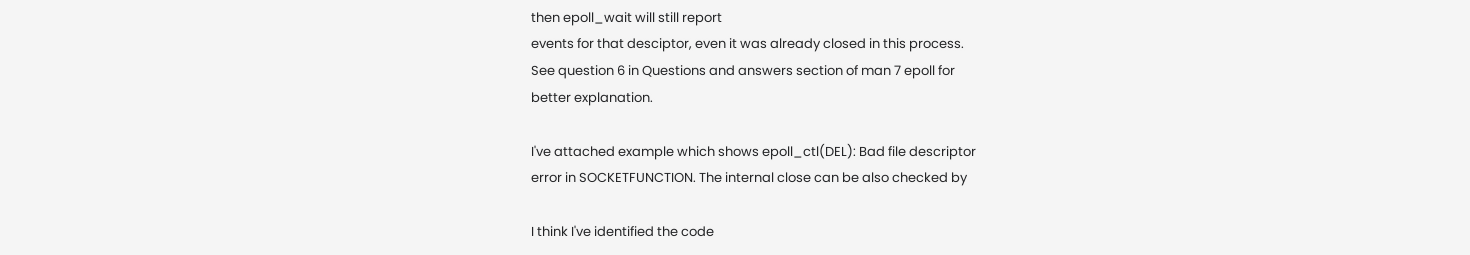then epoll_wait will still report
events for that desciptor, even it was already closed in this process.
See question 6 in Questions and answers section of man 7 epoll for
better explanation.

I've attached example which shows epoll_ctl(DEL): Bad file descriptor
error in SOCKETFUNCTION. The internal close can be also checked by

I think I've identified the code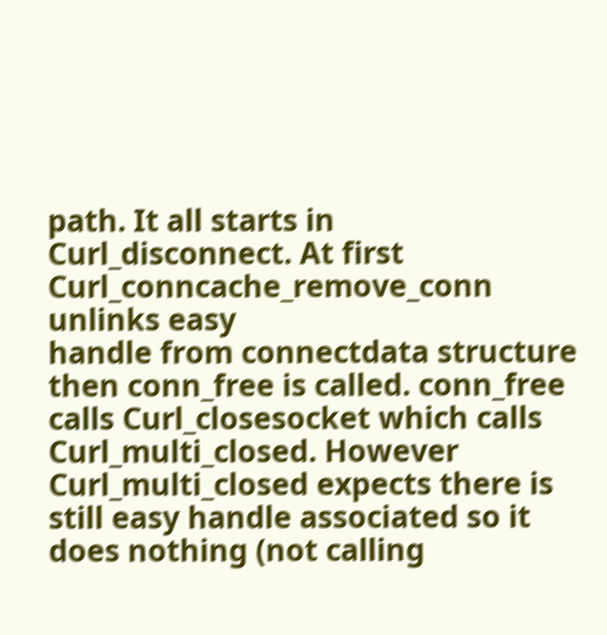path. It all starts in
Curl_disconnect. At first Curl_conncache_remove_conn unlinks easy
handle from connectdata structure then conn_free is called. conn_free
calls Curl_closesocket which calls Curl_multi_closed. However
Curl_multi_closed expects there is still easy handle associated so it
does nothing (not calling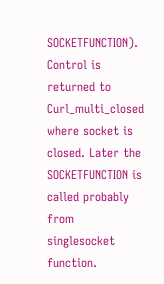SOCKETFUNCTION). Control is returned to
Curl_multi_closed where socket is closed. Later the SOCKETFUNCTION is
called probably from singlesocket function.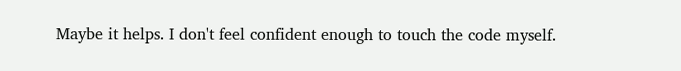Maybe it helps. I don't feel confident enough to touch the code myself.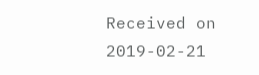Received on 2019-02-21